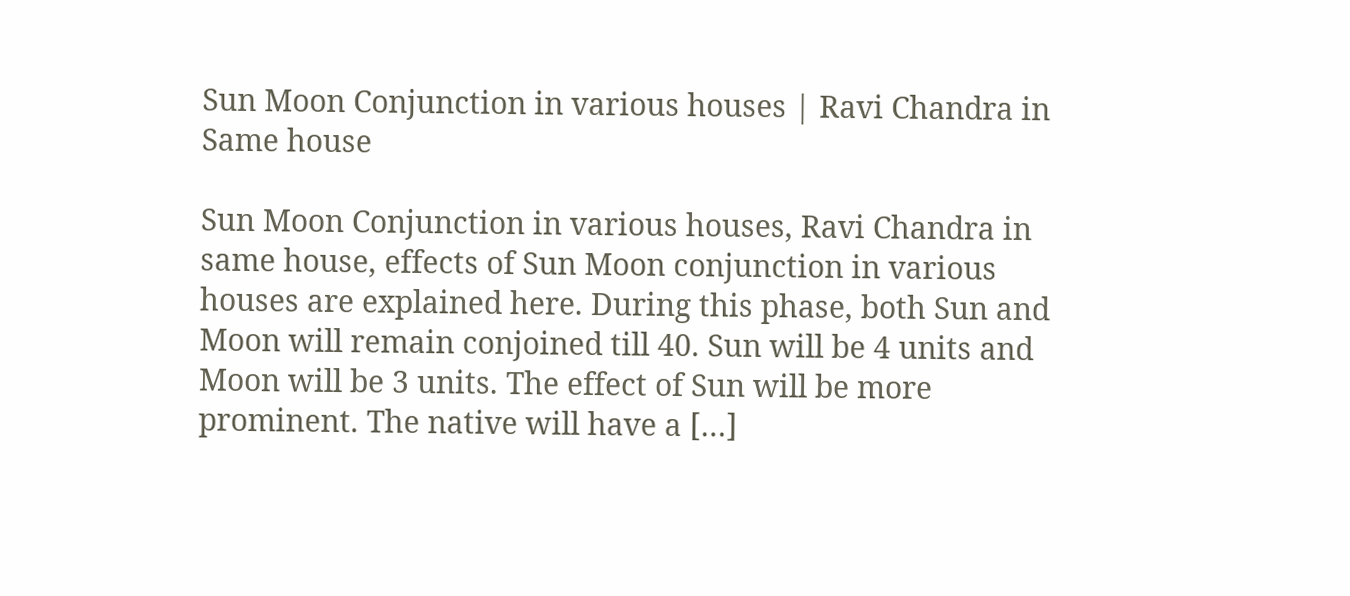Sun Moon Conjunction in various houses | Ravi Chandra in Same house

Sun Moon Conjunction in various houses, Ravi Chandra in same house, effects of Sun Moon conjunction in various houses are explained here. During this phase, both Sun and Moon will remain conjoined till 40. Sun will be 4 units and Moon will be 3 units. The effect of Sun will be more prominent. The native will have a […]